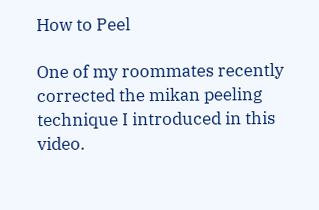How to Peel

One of my roommates recently corrected the mikan peeling technique I introduced in this video.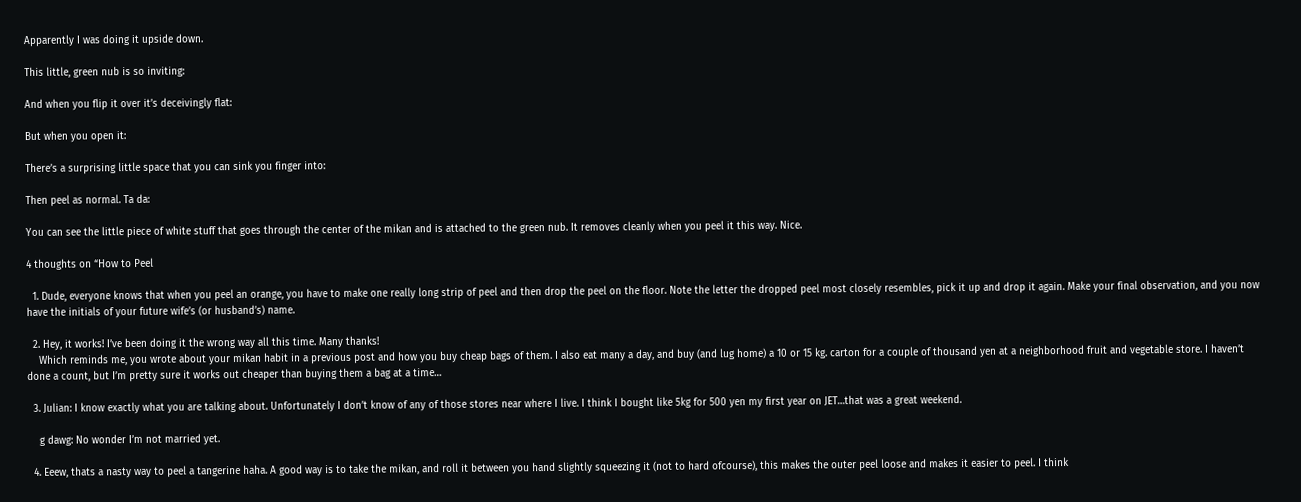Apparently I was doing it upside down.

This little, green nub is so inviting:

And when you flip it over it’s deceivingly flat:

But when you open it:

There’s a surprising little space that you can sink you finger into:

Then peel as normal. Ta da:

You can see the little piece of white stuff that goes through the center of the mikan and is attached to the green nub. It removes cleanly when you peel it this way. Nice.

4 thoughts on “How to Peel

  1. Dude, everyone knows that when you peel an orange, you have to make one really long strip of peel and then drop the peel on the floor. Note the letter the dropped peel most closely resembles, pick it up and drop it again. Make your final observation, and you now have the initials of your future wife’s (or husband’s) name.

  2. Hey, it works! I’ve been doing it the wrong way all this time. Many thanks!
    Which reminds me, you wrote about your mikan habit in a previous post and how you buy cheap bags of them. I also eat many a day, and buy (and lug home) a 10 or 15 kg. carton for a couple of thousand yen at a neighborhood fruit and vegetable store. I haven’t done a count, but I’m pretty sure it works out cheaper than buying them a bag at a time…

  3. Julian: I know exactly what you are talking about. Unfortunately I don’t know of any of those stores near where I live. I think I bought like 5kg for 500 yen my first year on JET…that was a great weekend.

    g dawg: No wonder I’m not married yet.

  4. Eeew, thats a nasty way to peel a tangerine haha. A good way is to take the mikan, and roll it between you hand slightly squeezing it (not to hard ofcourse), this makes the outer peel loose and makes it easier to peel. I think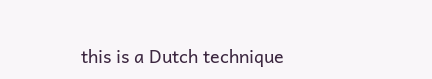this is a Dutch technique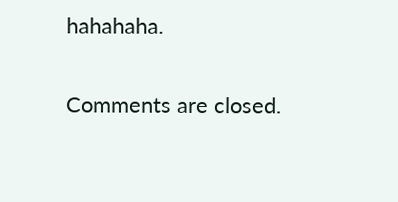hahahaha.

Comments are closed.